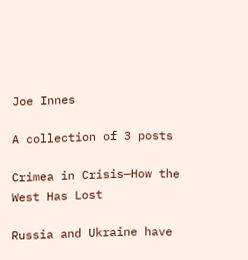Joe Innes

A collection of 3 posts

Crimea in Crisis—How the West Has Lost

Russia and Ukraine have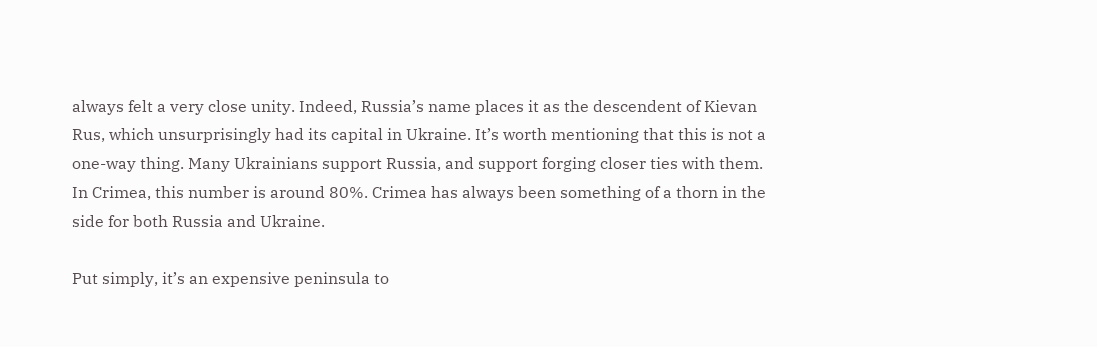always felt a very close unity. Indeed, Russia’s name places it as the descendent of Kievan Rus, which unsurprisingly had its capital in Ukraine. It’s worth mentioning that this is not a one-way thing. Many Ukrainians support Russia, and support forging closer ties with them. In Crimea, this number is around 80%. Crimea has always been something of a thorn in the side for both Russia and Ukraine.

Put simply, it’s an expensive peninsula to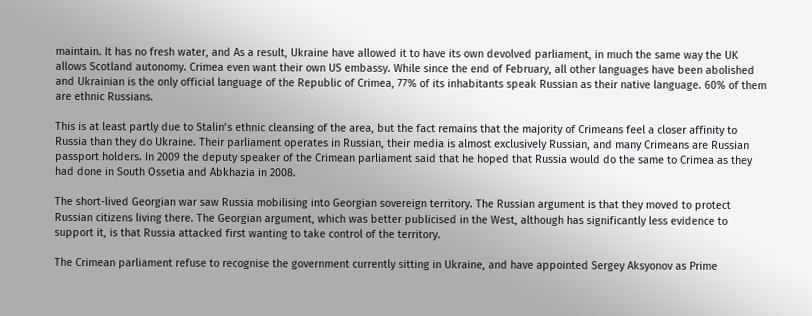maintain. It has no fresh water, and As a result, Ukraine have allowed it to have its own devolved parliament, in much the same way the UK allows Scotland autonomy. Crimea even want their own US embassy. While since the end of February, all other languages have been abolished and Ukrainian is the only official language of the Republic of Crimea, 77% of its inhabitants speak Russian as their native language. 60% of them are ethnic Russians.

This is at least partly due to Stalin’s ethnic cleansing of the area, but the fact remains that the majority of Crimeans feel a closer affinity to Russia than they do Ukraine. Their parliament operates in Russian, their media is almost exclusively Russian, and many Crimeans are Russian passport holders. In 2009 the deputy speaker of the Crimean parliament said that he hoped that Russia would do the same to Crimea as they had done in South Ossetia and Abkhazia in 2008.

The short-lived Georgian war saw Russia mobilising into Georgian sovereign territory. The Russian argument is that they moved to protect Russian citizens living there. The Georgian argument, which was better publicised in the West, although has significantly less evidence to support it, is that Russia attacked first wanting to take control of the territory.

The Crimean parliament refuse to recognise the government currently sitting in Ukraine, and have appointed Sergey Aksyonov as Prime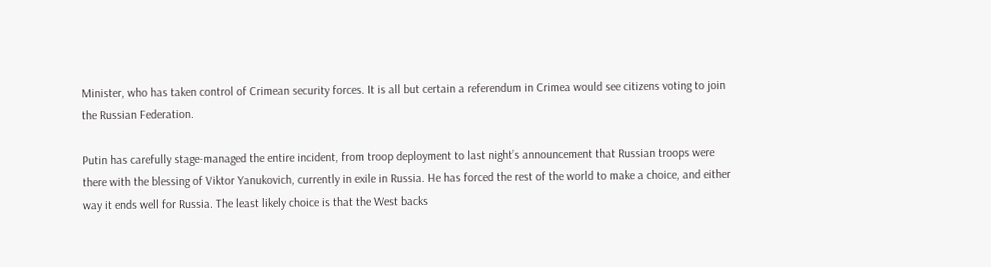Minister, who has taken control of Crimean security forces. It is all but certain a referendum in Crimea would see citizens voting to join the Russian Federation.

Putin has carefully stage-managed the entire incident, from troop deployment to last night’s announcement that Russian troops were there with the blessing of Viktor Yanukovich, currently in exile in Russia. He has forced the rest of the world to make a choice, and either way it ends well for Russia. The least likely choice is that the West backs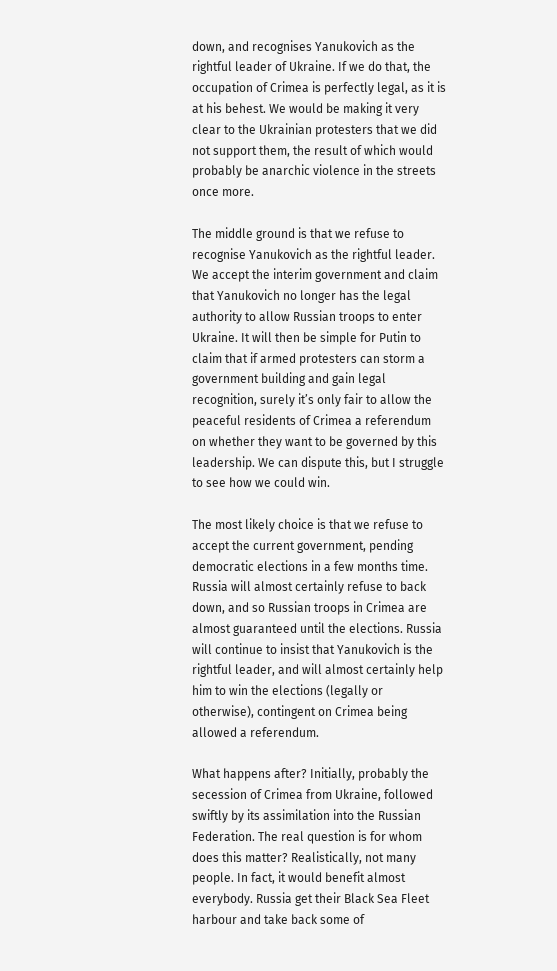down, and recognises Yanukovich as the rightful leader of Ukraine. If we do that, the occupation of Crimea is perfectly legal, as it is at his behest. We would be making it very clear to the Ukrainian protesters that we did not support them, the result of which would probably be anarchic violence in the streets once more.

The middle ground is that we refuse to recognise Yanukovich as the rightful leader. We accept the interim government and claim that Yanukovich no longer has the legal authority to allow Russian troops to enter Ukraine. It will then be simple for Putin to claim that if armed protesters can storm a government building and gain legal recognition, surely it’s only fair to allow the peaceful residents of Crimea a referendum on whether they want to be governed by this leadership. We can dispute this, but I struggle to see how we could win.

The most likely choice is that we refuse to accept the current government, pending democratic elections in a few months time. Russia will almost certainly refuse to back down, and so Russian troops in Crimea are almost guaranteed until the elections. Russia will continue to insist that Yanukovich is the rightful leader, and will almost certainly help him to win the elections (legally or otherwise), contingent on Crimea being allowed a referendum.

What happens after? Initially, probably the secession of Crimea from Ukraine, followed swiftly by its assimilation into the Russian Federation. The real question is for whom does this matter? Realistically, not many people. In fact, it would benefit almost everybody. Russia get their Black Sea Fleet harbour and take back some of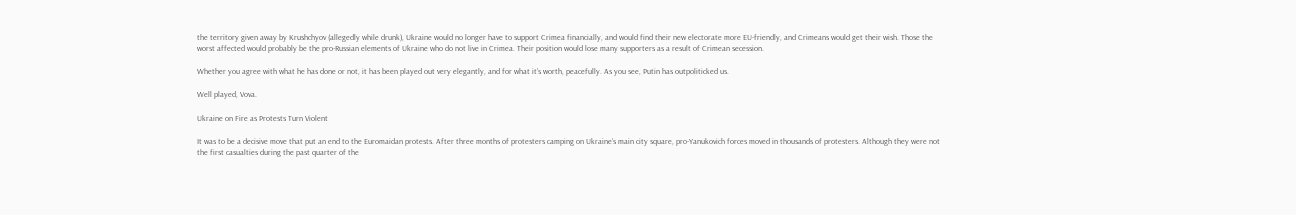the territory given away by Krushchyov (allegedly while drunk), Ukraine would no longer have to support Crimea financially, and would find their new electorate more EU-friendly, and Crimeans would get their wish. Those the worst affected would probably be the pro-Russian elements of Ukraine who do not live in Crimea. Their position would lose many supporters as a result of Crimean secession.

Whether you agree with what he has done or not, it has been played out very elegantly, and for what it’s worth, peacefully. As you see, Putin has outpoliticked us.

Well played, Vova.

Ukraine on Fire as Protests Turn Violent

It was to be a decisive move that put an end to the Euromaidan protests. After three months of protesters camping on Ukraine’s main city square, pro-Yanukovich forces moved in thousands of protesters. Although they were not the first casualties during the past quarter of the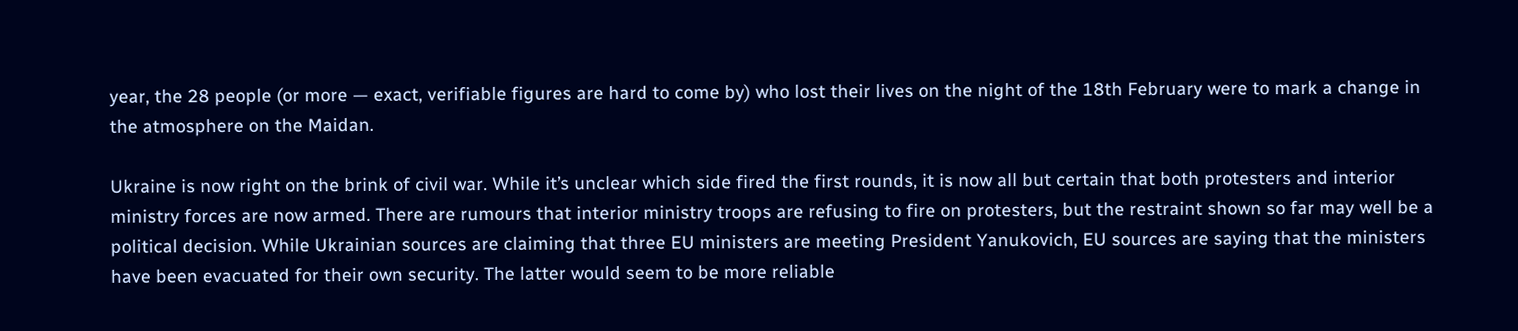year, the 28 people (or more — exact, verifiable figures are hard to come by) who lost their lives on the night of the 18th February were to mark a change in the atmosphere on the Maidan.

Ukraine is now right on the brink of civil war. While it’s unclear which side fired the first rounds, it is now all but certain that both protesters and interior ministry forces are now armed. There are rumours that interior ministry troops are refusing to fire on protesters, but the restraint shown so far may well be a political decision. While Ukrainian sources are claiming that three EU ministers are meeting President Yanukovich, EU sources are saying that the ministers have been evacuated for their own security. The latter would seem to be more reliable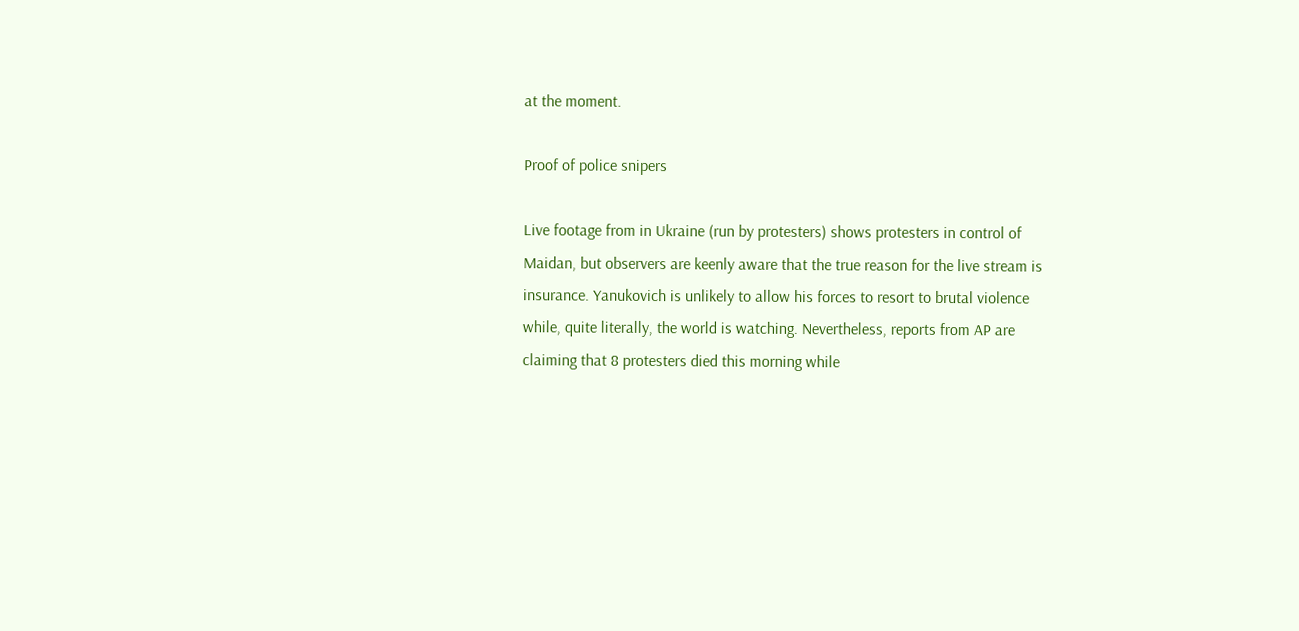at the moment.

Proof of police snipers

Live footage from in Ukraine (run by protesters) shows protesters in control of Maidan, but observers are keenly aware that the true reason for the live stream is insurance. Yanukovich is unlikely to allow his forces to resort to brutal violence while, quite literally, the world is watching. Nevertheless, reports from AP are claiming that 8 protesters died this morning while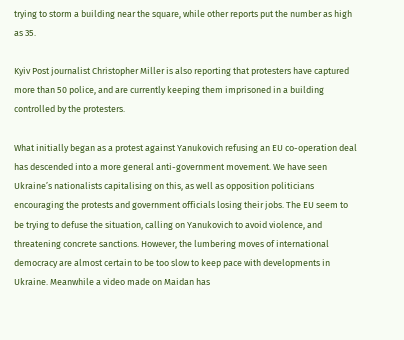trying to storm a building near the square, while other reports put the number as high as 35.

Kyiv Post journalist Christopher Miller is also reporting that protesters have captured more than 50 police, and are currently keeping them imprisoned in a building controlled by the protesters.

What initially began as a protest against Yanukovich refusing an EU co-operation deal has descended into a more general anti-government movement. We have seen Ukraine’s nationalists capitalising on this, as well as opposition politicians encouraging the protests and government officials losing their jobs. The EU seem to be trying to defuse the situation, calling on Yanukovich to avoid violence, and threatening concrete sanctions. However, the lumbering moves of international democracy are almost certain to be too slow to keep pace with developments in Ukraine. Meanwhile a video made on Maidan has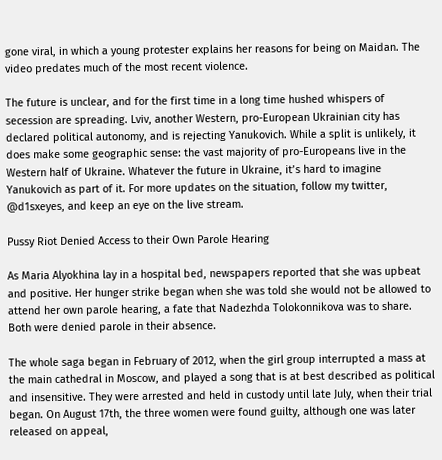gone viral, in which a young protester explains her reasons for being on Maidan. The video predates much of the most recent violence.

The future is unclear, and for the first time in a long time hushed whispers of secession are spreading. Lviv, another Western, pro-European Ukrainian city has declared political autonomy, and is rejecting Yanukovich. While a split is unlikely, it does make some geographic sense: the vast majority of pro-Europeans live in the Western half of Ukraine. Whatever the future in Ukraine, it’s hard to imagine Yanukovich as part of it. For more updates on the situation, follow my twitter, @d1sxeyes, and keep an eye on the live stream.

Pussy Riot Denied Access to their Own Parole Hearing

As Maria Alyokhina lay in a hospital bed, newspapers reported that she was upbeat and positive. Her hunger strike began when she was told she would not be allowed to attend her own parole hearing, a fate that Nadezhda Tolokonnikova was to share. Both were denied parole in their absence.

The whole saga began in February of 2012, when the girl group interrupted a mass at the main cathedral in Moscow, and played a song that is at best described as political and insensitive. They were arrested and held in custody until late July, when their trial began. On August 17th, the three women were found guilty, although one was later released on appeal,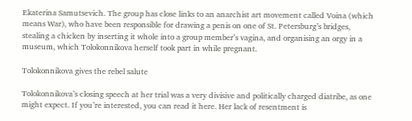Ekaterina Samutsevich. The group has close links to an anarchist art movement called Voina (which means War), who have been responsible for drawing a penis on one of St. Petersburg’s bridges, stealing a chicken by inserting it whole into a group member’s vagina, and organising an orgy in a museum, which Tolokonnikova herself took part in while pregnant.

Tolokonnikova gives the rebel salute

Tolokonnikova’s closing speech at her trial was a very divisive and politically charged diatribe, as one might expect. If you’re interested, you can read it here. Her lack of resentment is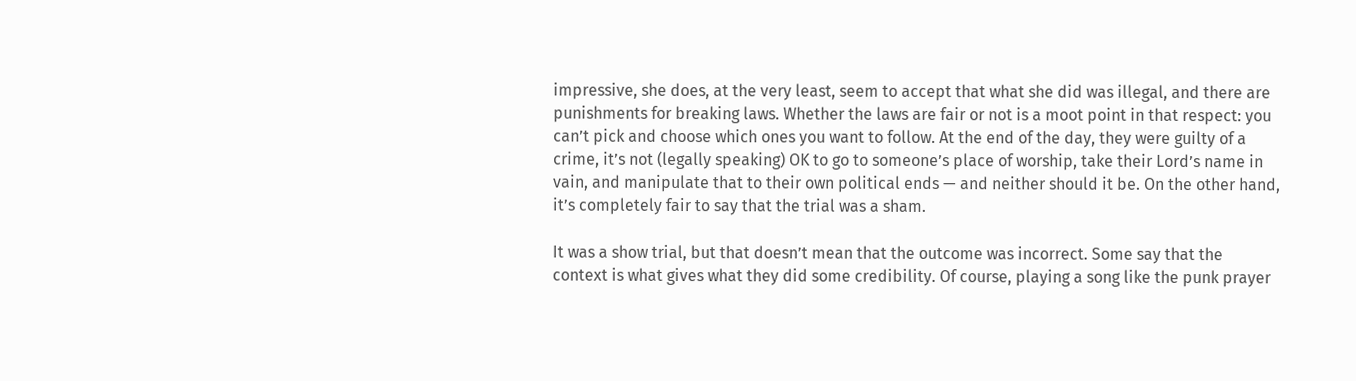impressive, she does, at the very least, seem to accept that what she did was illegal, and there are punishments for breaking laws. Whether the laws are fair or not is a moot point in that respect: you can’t pick and choose which ones you want to follow. At the end of the day, they were guilty of a crime, it’s not (legally speaking) OK to go to someone’s place of worship, take their Lord’s name in vain, and manipulate that to their own political ends — and neither should it be. On the other hand, it’s completely fair to say that the trial was a sham.

It was a show trial, but that doesn’t mean that the outcome was incorrect. Some say that the context is what gives what they did some credibility. Of course, playing a song like the punk prayer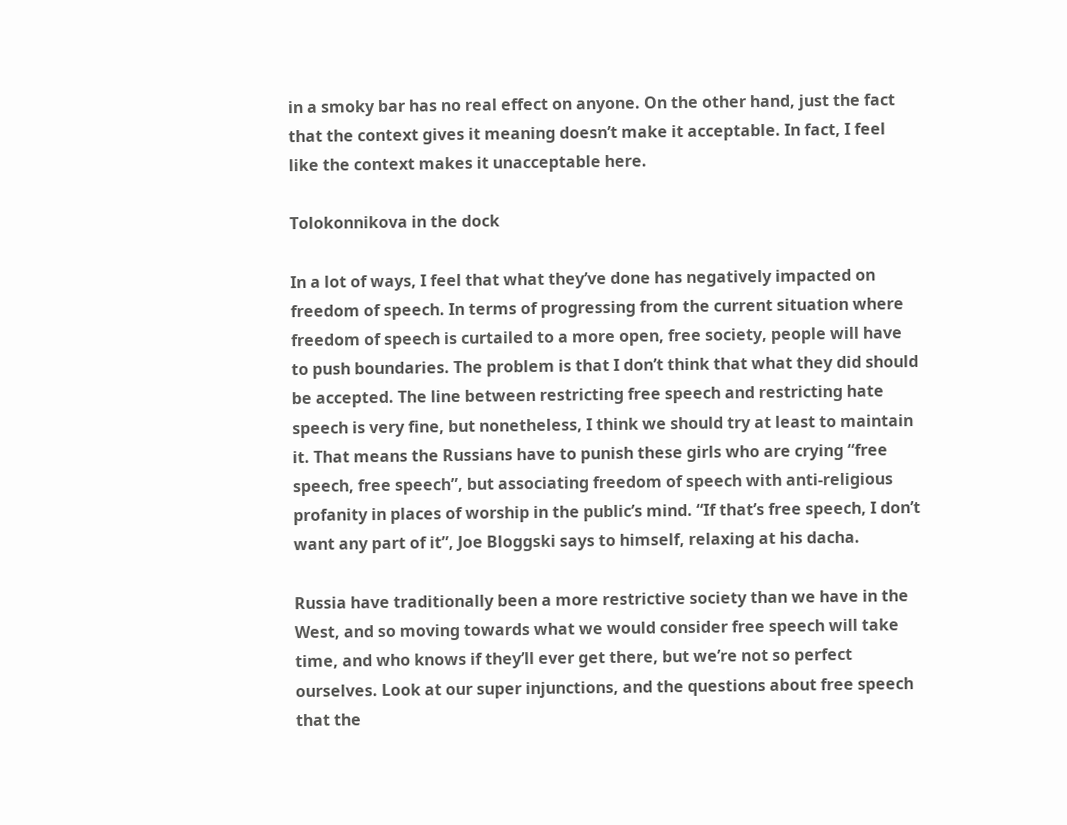in a smoky bar has no real effect on anyone. On the other hand, just the fact that the context gives it meaning doesn’t make it acceptable. In fact, I feel like the context makes it unacceptable here.

Tolokonnikova in the dock

In a lot of ways, I feel that what they’ve done has negatively impacted on freedom of speech. In terms of progressing from the current situation where freedom of speech is curtailed to a more open, free society, people will have to push boundaries. The problem is that I don’t think that what they did should be accepted. The line between restricting free speech and restricting hate speech is very fine, but nonetheless, I think we should try at least to maintain it. That means the Russians have to punish these girls who are crying “free speech, free speech”, but associating freedom of speech with anti-religious profanity in places of worship in the public’s mind. “If that’s free speech, I don’t want any part of it”, Joe Bloggski says to himself, relaxing at his dacha.

Russia have traditionally been a more restrictive society than we have in the West, and so moving towards what we would consider free speech will take time, and who knows if they’ll ever get there, but we’re not so perfect ourselves. Look at our super injunctions, and the questions about free speech that the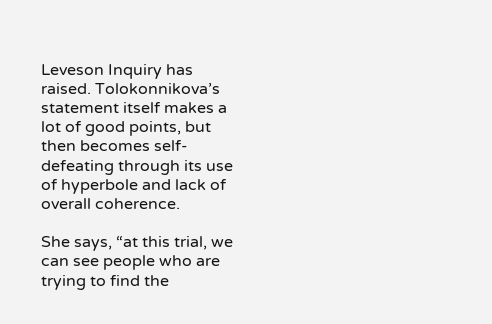Leveson Inquiry has raised. Tolokonnikova’s statement itself makes a lot of good points, but then becomes self-defeating through its use of hyperbole and lack of overall coherence.

She says, “at this trial, we can see people who are trying to find the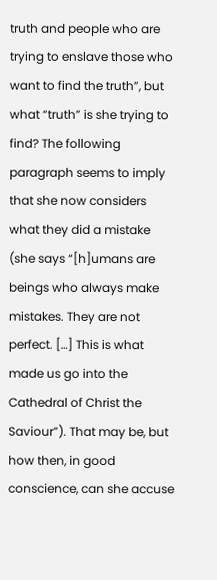truth and people who are trying to enslave those who want to find the truth”, but what “truth” is she trying to find? The following paragraph seems to imply that she now considers what they did a mistake (she says “[h]umans are beings who always make mistakes. They are not perfect. […] This is what made us go into the Cathedral of Christ the Saviour”). That may be, but how then, in good conscience, can she accuse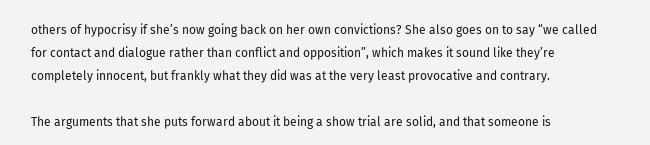others of hypocrisy if she’s now going back on her own convictions? She also goes on to say “we called for contact and dialogue rather than conflict and opposition”, which makes it sound like they’re completely innocent, but frankly what they did was at the very least provocative and contrary.

The arguments that she puts forward about it being a show trial are solid, and that someone is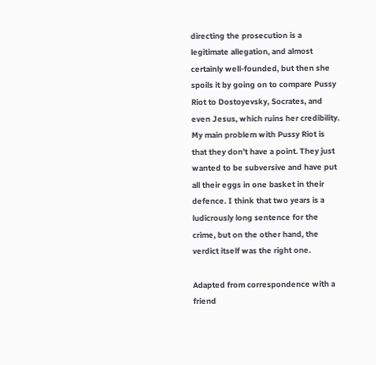directing the prosecution is a legitimate allegation, and almost certainly well-founded, but then she spoils it by going on to compare Pussy Riot to Dostoyevsky, Socrates, and even Jesus, which ruins her credibility. My main problem with Pussy Riot is that they don’t have a point. They just wanted to be subversive and have put all their eggs in one basket in their defence. I think that two years is a ludicrously long sentence for the crime, but on the other hand, the verdict itself was the right one.

Adapted from correspondence with a friend